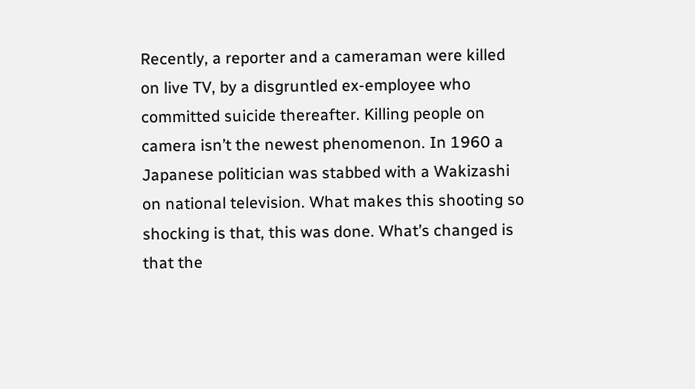Recently, a reporter and a cameraman were killed on live TV, by a disgruntled ex-employee who committed suicide thereafter. Killing people on camera isn’t the newest phenomenon. In 1960 a Japanese politician was stabbed with a Wakizashi on national television. What makes this shooting so shocking is that, this was done. What’s changed is that the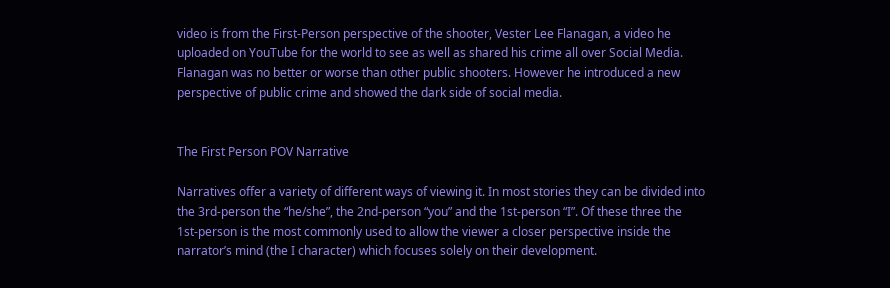video is from the First-Person perspective of the shooter, Vester Lee Flanagan, a video he uploaded on YouTube for the world to see as well as shared his crime all over Social Media. Flanagan was no better or worse than other public shooters. However he introduced a new perspective of public crime and showed the dark side of social media.


The First Person POV Narrative

Narratives offer a variety of different ways of viewing it. In most stories they can be divided into the 3rd-person the “he/she”, the 2nd-person “you” and the 1st-person “I”. Of these three the 1st-person is the most commonly used to allow the viewer a closer perspective inside the narrator’s mind (the I character) which focuses solely on their development.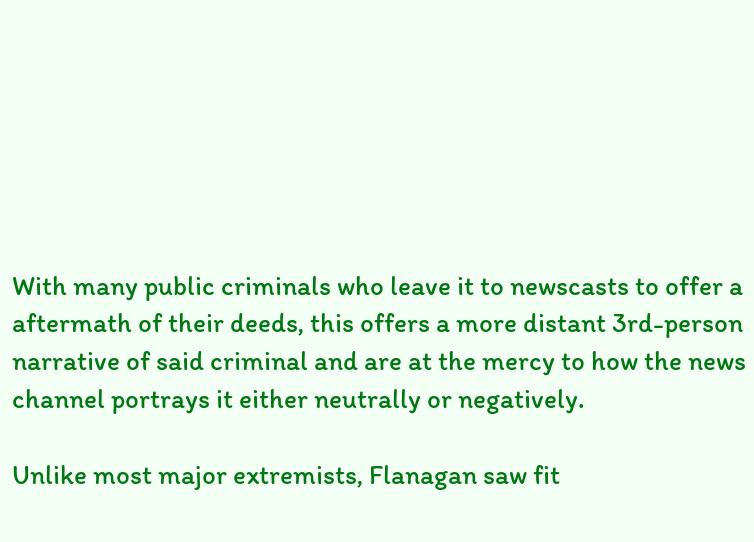With many public criminals who leave it to newscasts to offer a aftermath of their deeds, this offers a more distant 3rd-person narrative of said criminal and are at the mercy to how the news channel portrays it either neutrally or negatively.

Unlike most major extremists, Flanagan saw fit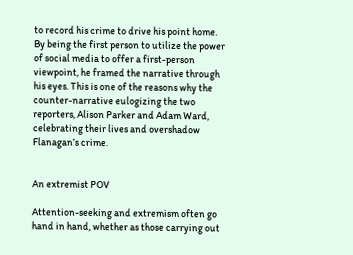to record his crime to drive his point home. By being the first person to utilize the power of social media to offer a first-person viewpoint, he framed the narrative through his eyes. This is one of the reasons why the counter-narrative eulogizing the two reporters, Alison Parker and Adam Ward, celebrating their lives and overshadow Flanagan’s crime.


An extremist POV

Attention-seeking and extremism often go hand in hand, whether as those carrying out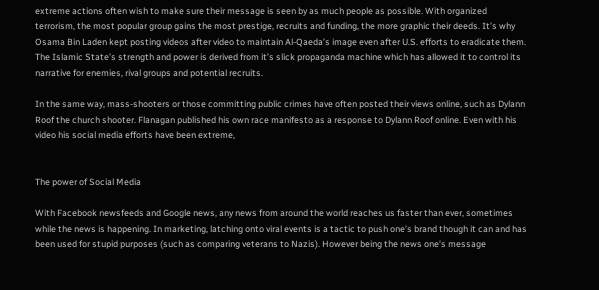extreme actions often wish to make sure their message is seen by as much people as possible. With organized terrorism, the most popular group gains the most prestige, recruits and funding, the more graphic their deeds. It’s why Osama Bin Laden kept posting videos after video to maintain Al-Qaeda’s image even after U.S. efforts to eradicate them. The Islamic State’s strength and power is derived from it’s slick propaganda machine which has allowed it to control its narrative for enemies, rival groups and potential recruits.

In the same way, mass-shooters or those committing public crimes have often posted their views online, such as Dylann Roof the church shooter. Flanagan published his own race manifesto as a response to Dylann Roof online. Even with his video his social media efforts have been extreme,


The power of Social Media

With Facebook newsfeeds and Google news, any news from around the world reaches us faster than ever, sometimes while the news is happening. In marketing, latching onto viral events is a tactic to push one’s brand though it can and has been used for stupid purposes (such as comparing veterans to Nazis). However being the news one’s message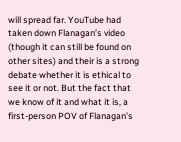will spread far. YouTube had taken down Flanagan’s video (though it can still be found on other sites) and their is a strong debate whether it is ethical to see it or not. But the fact that we know of it and what it is, a first-person POV of Flanagan’s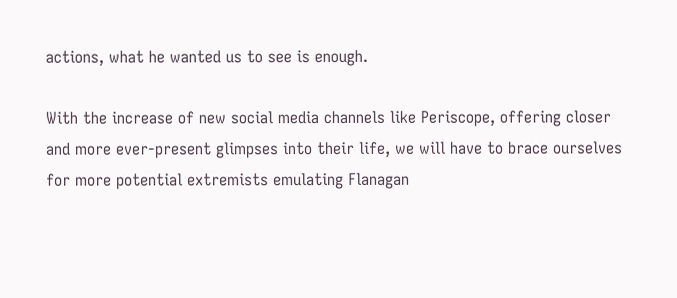actions, what he wanted us to see is enough.

With the increase of new social media channels like Periscope, offering closer and more ever-present glimpses into their life, we will have to brace ourselves for more potential extremists emulating Flanagan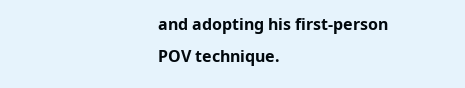and adopting his first-person POV technique.